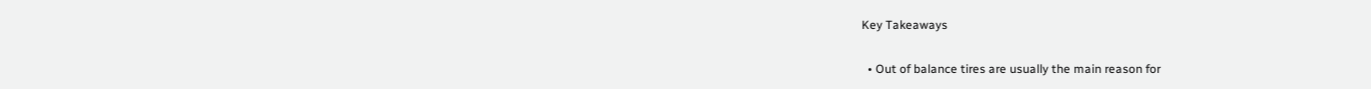Key Takeaways

  • Out of balance tires are usually the main reason for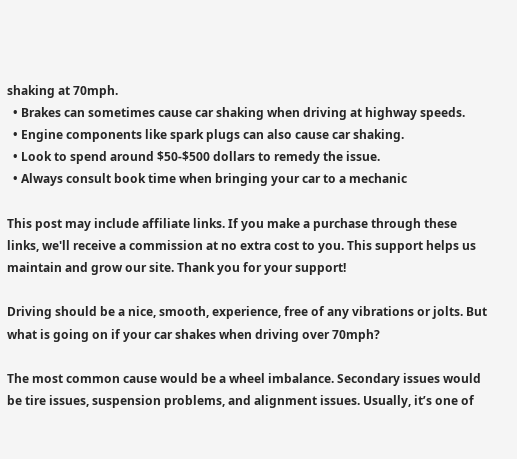shaking at 70mph.
  • Brakes can sometimes cause car shaking when driving at highway speeds.
  • Engine components like spark plugs can also cause car shaking.
  • Look to spend around $50-$500 dollars to remedy the issue.
  • Always consult book time when bringing your car to a mechanic

This post may include affiliate links. If you make a purchase through these links, we'll receive a commission at no extra cost to you. This support helps us maintain and grow our site. Thank you for your support!

Driving should be a nice, smooth, experience, free of any vibrations or jolts. But what is going on if your car shakes when driving over 70mph?

The most common cause would be a wheel imbalance. Secondary issues would be tire issues, suspension problems, and alignment issues. Usually, it’s one of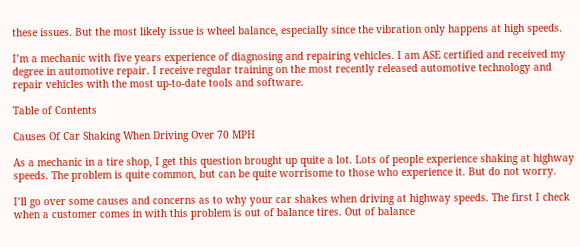these issues. But the most likely issue is wheel balance, especially since the vibration only happens at high speeds.

I’m a mechanic with five years experience of diagnosing and repairing vehicles. I am ASE certified and received my degree in automotive repair. I receive regular training on the most recently released automotive technology and repair vehicles with the most up-to-date tools and software.

Table of Contents

Causes Of Car Shaking When Driving Over 70 MPH

As a mechanic in a tire shop, I get this question brought up quite a lot. Lots of people experience shaking at highway speeds. The problem is quite common, but can be quite worrisome to those who experience it. But do not worry.

I’ll go over some causes and concerns as to why your car shakes when driving at highway speeds. The first I check when a customer comes in with this problem is out of balance tires. Out of balance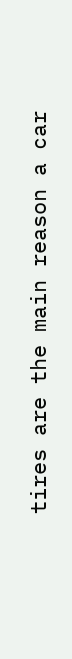tires are the main reason a car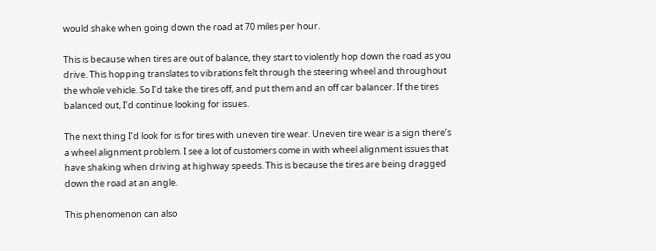would shake when going down the road at 70 miles per hour.

This is because when tires are out of balance, they start to violently hop down the road as you drive. This hopping translates to vibrations felt through the steering wheel and throughout the whole vehicle. So I’d take the tires off, and put them and an off car balancer. If the tires balanced out, I’d continue looking for issues.

The next thing I’d look for is for tires with uneven tire wear. Uneven tire wear is a sign there’s a wheel alignment problem. I see a lot of customers come in with wheel alignment issues that have shaking when driving at highway speeds. This is because the tires are being dragged down the road at an angle.

This phenomenon can also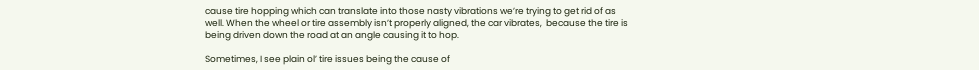cause tire hopping which can translate into those nasty vibrations we’re trying to get rid of as well. When the wheel or tire assembly isn’t properly aligned, the car vibrates,  because the tire is being driven down the road at an angle causing it to hop.

Sometimes, I see plain ol’ tire issues being the cause of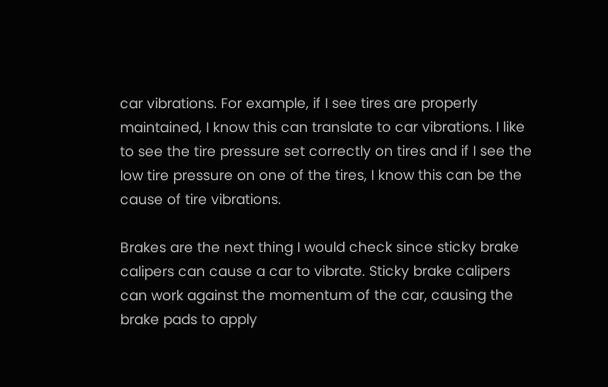car vibrations. For example, if I see tires are properly maintained, I know this can translate to car vibrations. I like to see the tire pressure set correctly on tires and if I see the low tire pressure on one of the tires, I know this can be the cause of tire vibrations.

Brakes are the next thing I would check since sticky brake calipers can cause a car to vibrate. Sticky brake calipers can work against the momentum of the car, causing the brake pads to apply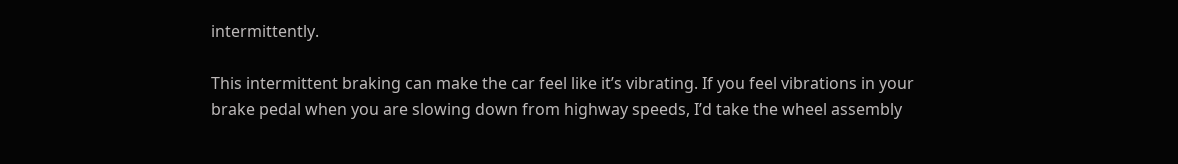intermittently.

This intermittent braking can make the car feel like it’s vibrating. If you feel vibrations in your brake pedal when you are slowing down from highway speeds, I’d take the wheel assembly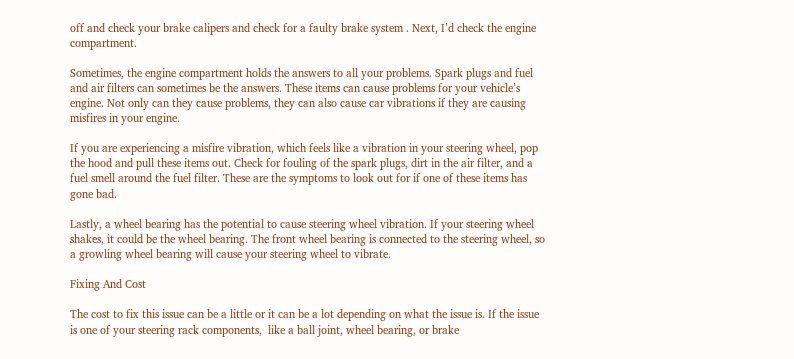off and check your brake calipers and check for a faulty brake system . Next, I’d check the engine compartment.

Sometimes, the engine compartment holds the answers to all your problems. Spark plugs and fuel and air filters can sometimes be the answers. These items can cause problems for your vehicle’s engine. Not only can they cause problems, they can also cause car vibrations if they are causing misfires in your engine.

If you are experiencing a misfire vibration, which feels like a vibration in your steering wheel, pop the hood and pull these items out. Check for fouling of the spark plugs, dirt in the air filter, and a fuel smell around the fuel filter. These are the symptoms to look out for if one of these items has gone bad.

Lastly, a wheel bearing has the potential to cause steering wheel vibration. If your steering wheel shakes, it could be the wheel bearing. The front wheel bearing is connected to the steering wheel, so a growling wheel bearing will cause your steering wheel to vibrate.

Fixing And Cost

The cost to fix this issue can be a little or it can be a lot depending on what the issue is. If the issue is one of your steering rack components,  like a ball joint, wheel bearing, or brake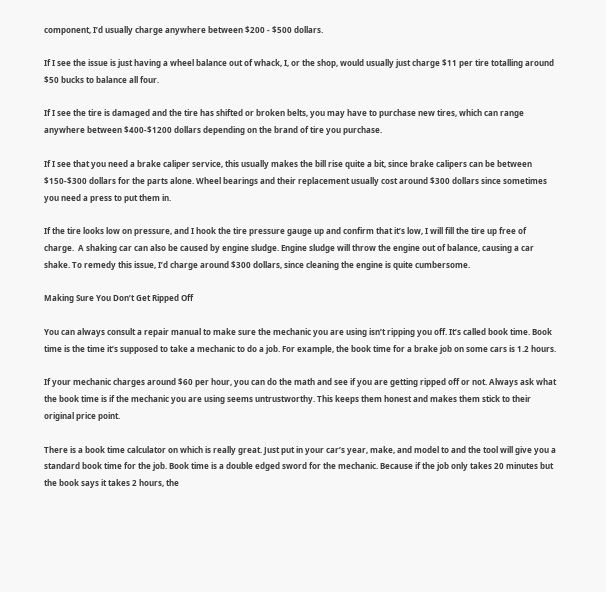component, I’d usually charge anywhere between $200 - $500 dollars.

If I see the issue is just having a wheel balance out of whack, I, or the shop, would usually just charge $11 per tire totalling around $50 bucks to balance all four.

If I see the tire is damaged and the tire has shifted or broken belts, you may have to purchase new tires, which can range anywhere between $400-$1200 dollars depending on the brand of tire you purchase.

If I see that you need a brake caliper service, this usually makes the bill rise quite a bit, since brake calipers can be between $150-$300 dollars for the parts alone. Wheel bearings and their replacement usually cost around $300 dollars since sometimes you need a press to put them in.

If the tire looks low on pressure, and I hook the tire pressure gauge up and confirm that it’s low, I will fill the tire up free of charge.  A shaking car can also be caused by engine sludge. Engine sludge will throw the engine out of balance, causing a car shake. To remedy this issue, I’d charge around $300 dollars, since cleaning the engine is quite cumbersome.

Making Sure You Don’t Get Ripped Off

You can always consult a repair manual to make sure the mechanic you are using isn’t ripping you off. It’s called book time. Book time is the time it’s supposed to take a mechanic to do a job. For example, the book time for a brake job on some cars is 1.2 hours.

If your mechanic charges around $60 per hour, you can do the math and see if you are getting ripped off or not. Always ask what the book time is if the mechanic you are using seems untrustworthy. This keeps them honest and makes them stick to their original price point.

There is a book time calculator on which is really great. Just put in your car’s year, make, and model to and the tool will give you a standard book time for the job. Book time is a double edged sword for the mechanic. Because if the job only takes 20 minutes but the book says it takes 2 hours, the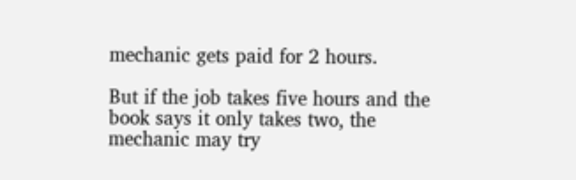mechanic gets paid for 2 hours.

But if the job takes five hours and the book says it only takes two, the mechanic may try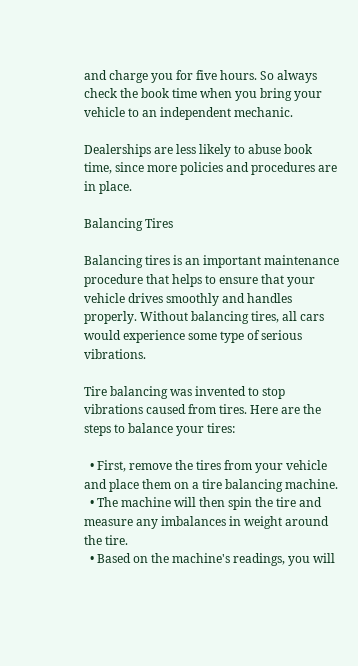and charge you for five hours. So always check the book time when you bring your vehicle to an independent mechanic.

Dealerships are less likely to abuse book time, since more policies and procedures are in place.

Balancing Tires

Balancing tires is an important maintenance procedure that helps to ensure that your vehicle drives smoothly and handles properly. Without balancing tires, all cars would experience some type of serious vibrations.

Tire balancing was invented to stop vibrations caused from tires. Here are the steps to balance your tires:

  • First, remove the tires from your vehicle and place them on a tire balancing machine.
  • The machine will then spin the tire and measure any imbalances in weight around the tire.
  • Based on the machine's readings, you will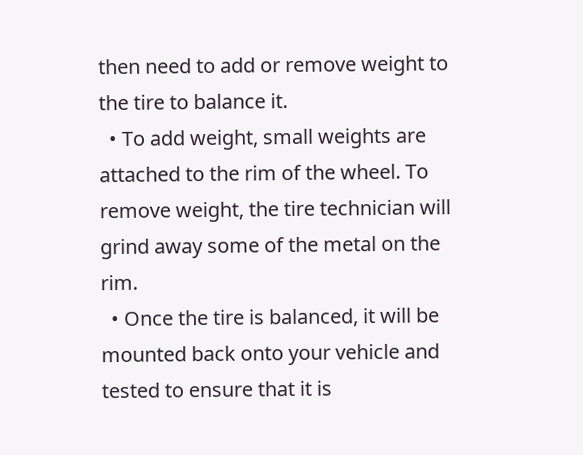then need to add or remove weight to the tire to balance it.
  • To add weight, small weights are attached to the rim of the wheel. To remove weight, the tire technician will grind away some of the metal on the rim.
  • Once the tire is balanced, it will be mounted back onto your vehicle and tested to ensure that it is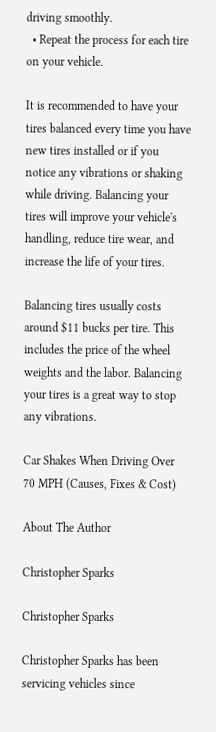driving smoothly.
  • Repeat the process for each tire on your vehicle.

It is recommended to have your tires balanced every time you have new tires installed or if you notice any vibrations or shaking while driving. Balancing your tires will improve your vehicle's handling, reduce tire wear, and increase the life of your tires.

Balancing tires usually costs around $11 bucks per tire. This includes the price of the wheel weights and the labor. Balancing your tires is a great way to stop any vibrations.

Car Shakes When Driving Over 70 MPH (Causes, Fixes & Cost)

About The Author

Christopher Sparks

Christopher Sparks

Christopher Sparks has been servicing vehicles since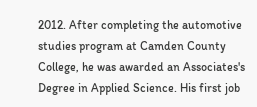2012. After completing the automotive studies program at Camden County College, he was awarded an Associates's Degree in Applied Science. His first job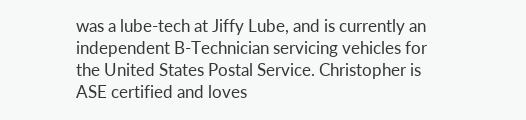was a lube-tech at Jiffy Lube, and is currently an independent B-Technician servicing vehicles for the United States Postal Service. Christopher is ASE certified and loves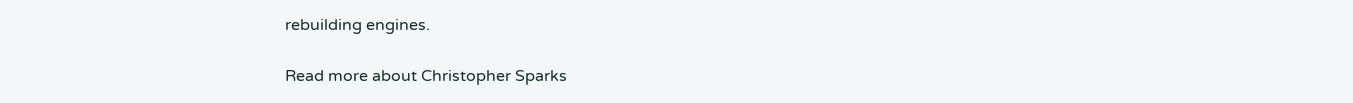rebuilding engines.

Read more about Christopher Sparks